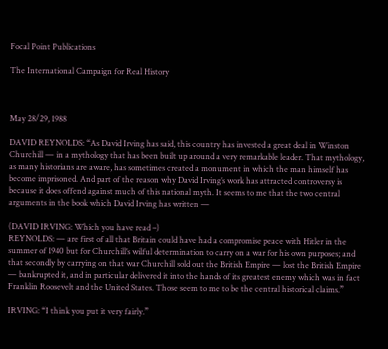Focal Point Publications

The International Campaign for Real History



May 28/29, 1988

DAVID REYNOLDS: “As David Irving has said, this country has invested a great deal in Winston Churchill — in a mythology that has been built up around a very remarkable leader. That mythology, as many historians are aware, has sometimes created a monument in which the man himself has become imprisoned. And part of the reason why David Irving’s work has attracted controversy is because it does offend against much of this national myth. It seems to me that the two central arguments in the book which David Irving has written —

(DAVID IRVING: Which you have read –)
REYNOLDS: — are first of all that Britain could have had a compromise peace with Hitler in the summer of 1940 but for Churchill’s wilful determination to carry on a war for his own purposes; and that secondly by carrying on that war Churchill sold out the British Empire — lost the British Empire — bankrupted it, and in particular delivered it into the hands of its greatest enemy which was in fact Franklin Roosevelt and the United States. Those seem to me to be the central historical claims.”

IRVING: “I think you put it very fairly.”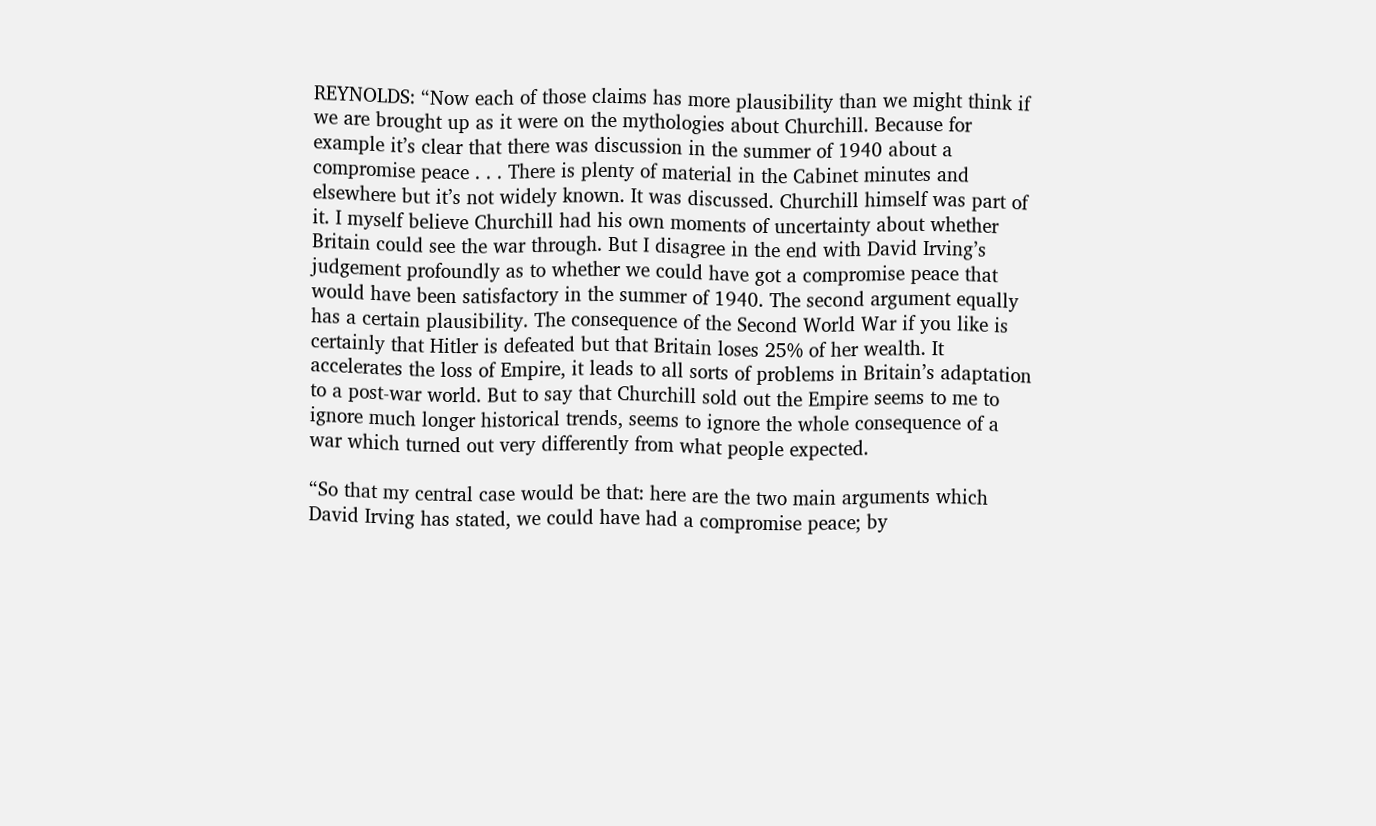REYNOLDS: “Now each of those claims has more plausibility than we might think if we are brought up as it were on the mythologies about Churchill. Because for example it’s clear that there was discussion in the summer of 1940 about a compromise peace . . . There is plenty of material in the Cabinet minutes and elsewhere but it’s not widely known. It was discussed. Churchill himself was part of it. I myself believe Churchill had his own moments of uncertainty about whether Britain could see the war through. But I disagree in the end with David Irving’s judgement profoundly as to whether we could have got a compromise peace that would have been satisfactory in the summer of 1940. The second argument equally has a certain plausibility. The consequence of the Second World War if you like is certainly that Hitler is defeated but that Britain loses 25% of her wealth. It accelerates the loss of Empire, it leads to all sorts of problems in Britain’s adaptation to a post-war world. But to say that Churchill sold out the Empire seems to me to ignore much longer historical trends, seems to ignore the whole consequence of a war which turned out very differently from what people expected.

“So that my central case would be that: here are the two main arguments which David Irving has stated, we could have had a compromise peace; by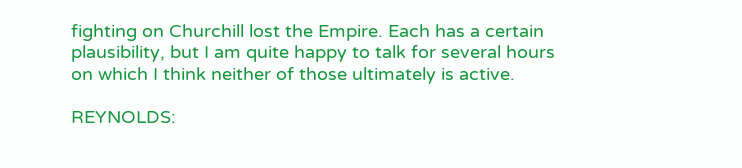fighting on Churchill lost the Empire. Each has a certain plausibility, but I am quite happy to talk for several hours on which I think neither of those ultimately is active.

REYNOLDS: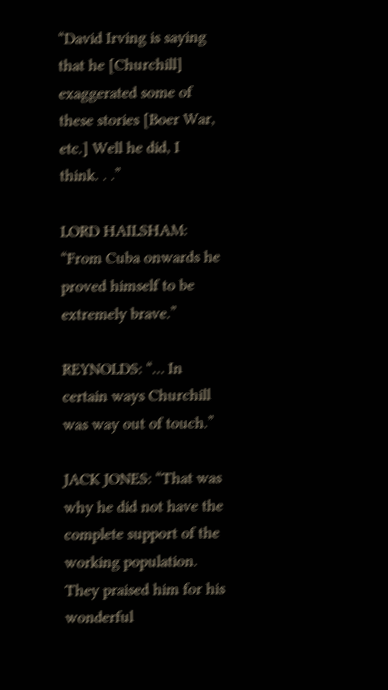“David Irving is saying that he [Churchill] exaggerated some of these stories [Boer War, etc.] Well he did, I think. . .”

LORD HAILSHAM: “From Cuba onwards he proved himself to be extremely brave.”

REYNOLDS: “… In certain ways Churchill was way out of touch.”

JACK JONES: “That was why he did not have the complete support of the working population. They praised him for his wonderful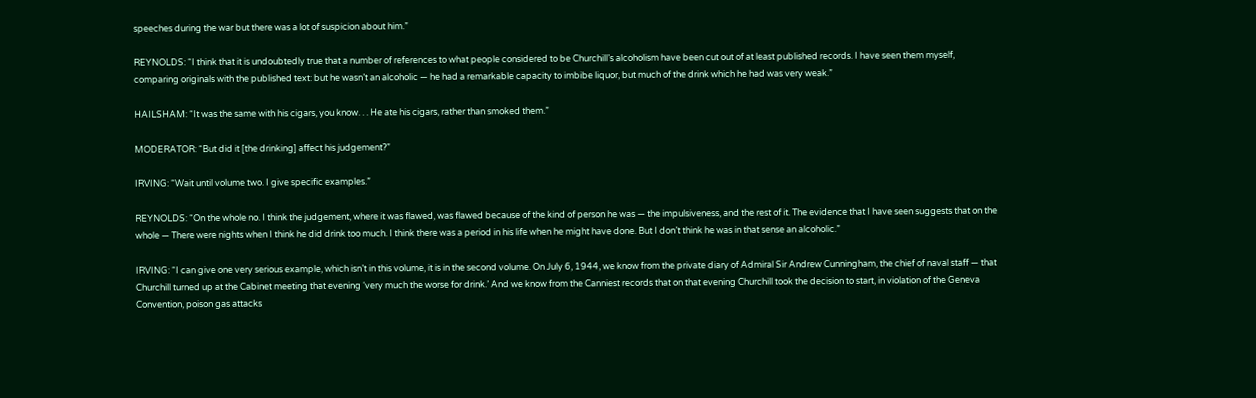speeches during the war but there was a lot of suspicion about him.”

REYNOLDS: “I think that it is undoubtedly true that a number of references to what people considered to be Churchill’s alcoholism have been cut out of at least published records. I have seen them myself, comparing originals with the published text: but he wasn’t an alcoholic — he had a remarkable capacity to imbibe liquor, but much of the drink which he had was very weak.”

HAILSHAM: “It was the same with his cigars, you know. . . He ate his cigars, rather than smoked them.”

MODERATOR: “But did it [the drinking] affect his judgement?”

IRVING: “Wait until volume two. I give specific examples.”

REYNOLDS: “On the whole no. I think the judgement, where it was flawed, was flawed because of the kind of person he was — the impulsiveness, and the rest of it. The evidence that I have seen suggests that on the whole — There were nights when I think he did drink too much. I think there was a period in his life when he might have done. But I don’t think he was in that sense an alcoholic.”

IRVING: “I can give one very serious example, which isn’t in this volume, it is in the second volume. On July 6, 1944, we know from the private diary of Admiral Sir Andrew Cunningham, the chief of naval staff — that Churchill turned up at the Cabinet meeting that evening ‘very much the worse for drink.’ And we know from the Canniest records that on that evening Churchill took the decision to start, in violation of the Geneva Convention, poison gas attacks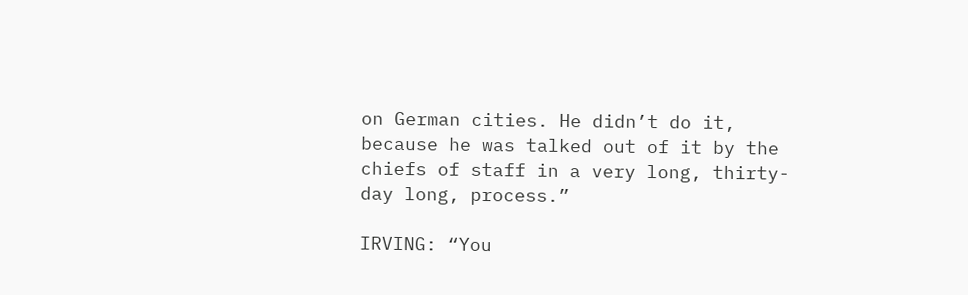on German cities. He didn’t do it, because he was talked out of it by the chiefs of staff in a very long, thirty-day long, process.”

IRVING: “You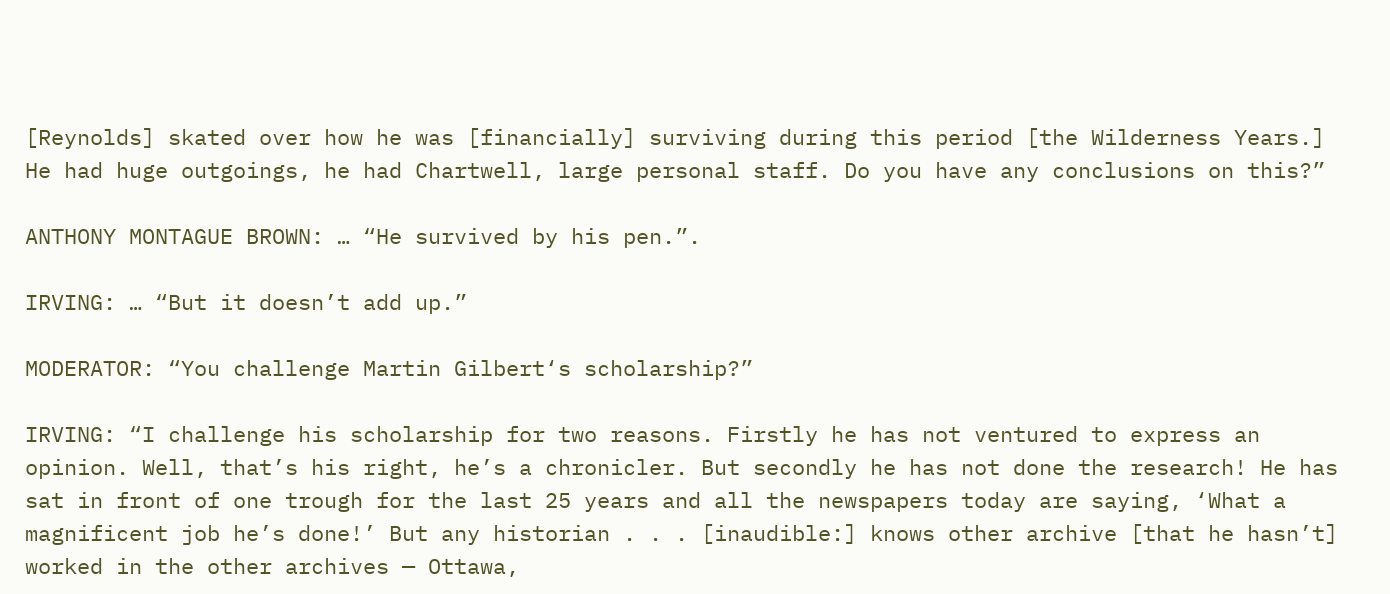[Reynolds] skated over how he was [financially] surviving during this period [the Wilderness Years.] He had huge outgoings, he had Chartwell, large personal staff. Do you have any conclusions on this?”

ANTHONY MONTAGUE BROWN: … “He survived by his pen.”.

IRVING: … “But it doesn’t add up.”

MODERATOR: “You challenge Martin Gilbert‘s scholarship?”

IRVING: “I challenge his scholarship for two reasons. Firstly he has not ventured to express an opinion. Well, that’s his right, he’s a chronicler. But secondly he has not done the research! He has sat in front of one trough for the last 25 years and all the newspapers today are saying, ‘What a magnificent job he’s done!’ But any historian . . . [inaudible:] knows other archive [that he hasn’t] worked in the other archives — Ottawa,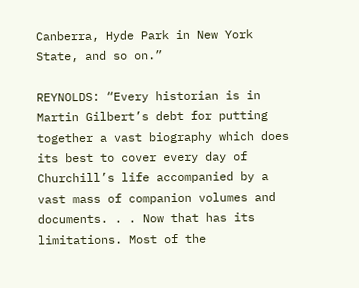Canberra, Hyde Park in New York State, and so on.”

REYNOLDS: “Every historian is in Martin Gilbert’s debt for putting together a vast biography which does its best to cover every day of Churchill’s life accompanied by a vast mass of companion volumes and documents. . . Now that has its limitations. Most of the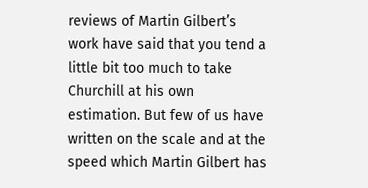reviews of Martin Gilbert’s work have said that you tend a little bit too much to take Churchill at his own estimation. But few of us have written on the scale and at the speed which Martin Gilbert has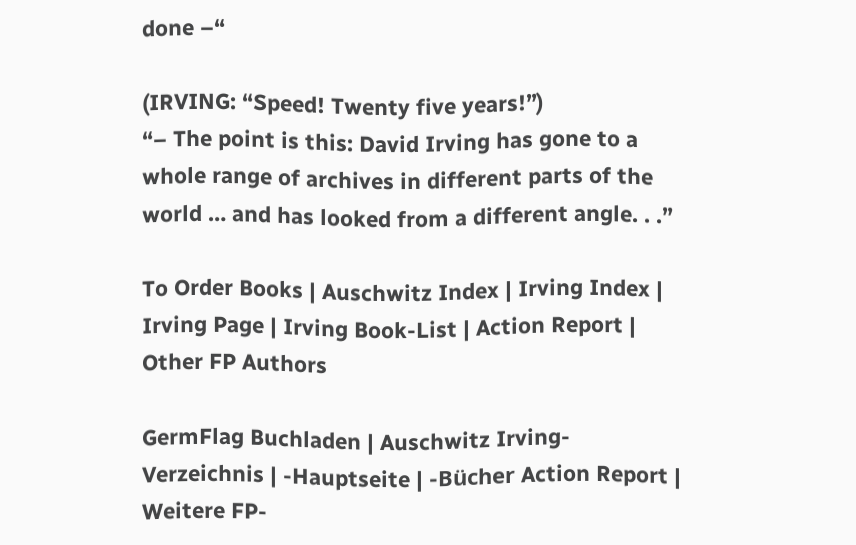done –“

(IRVING: “Speed! Twenty five years!”)
“– The point is this: David Irving has gone to a whole range of archives in different parts of the world … and has looked from a different angle. . .”

To Order Books | Auschwitz Index | Irving Index | Irving Page | Irving Book-List | Action Report | Other FP Authors

GermFlag Buchladen | Auschwitz Irving-Verzeichnis | -Hauptseite | -Bücher Action Report | Weitere FP-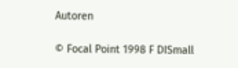Autoren

© Focal Point 1998 F DISmall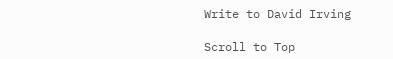Write to David Irving

Scroll to Top